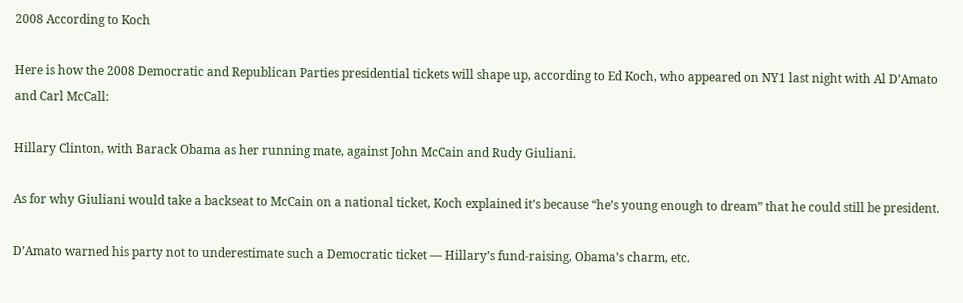2008 According to Koch

Here is how the 2008 Democratic and Republican Parties presidential tickets will shape up, according to Ed Koch, who appeared on NY1 last night with Al D’Amato and Carl McCall:

Hillary Clinton, with Barack Obama as her running mate, against John McCain and Rudy Giuliani.

As for why Giuliani would take a backseat to McCain on a national ticket, Koch explained it’s because “he’s young enough to dream” that he could still be president.

D’Amato warned his party not to underestimate such a Democratic ticket — Hillary’s fund-raising, Obama’s charm, etc.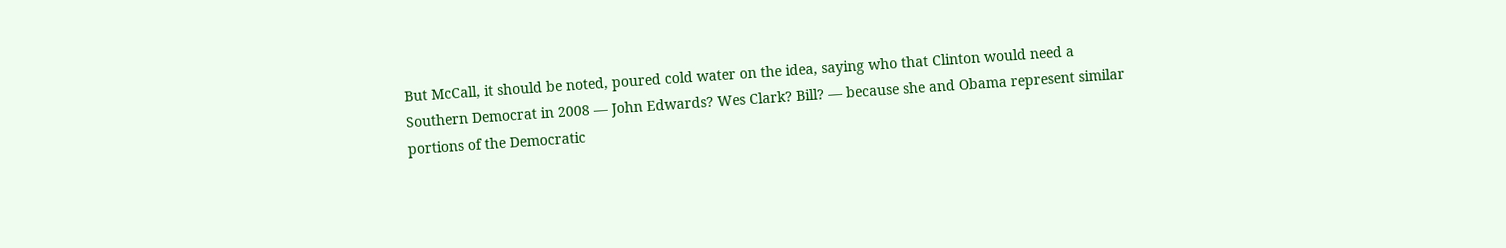But McCall, it should be noted, poured cold water on the idea, saying who that Clinton would need a Southern Democrat in 2008 — John Edwards? Wes Clark? Bill? — because she and Obama represent similar portions of the Democratic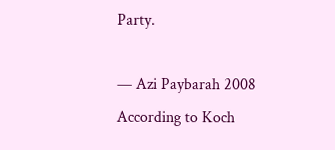Party.

— Azi Paybarah 2008 According to Koch